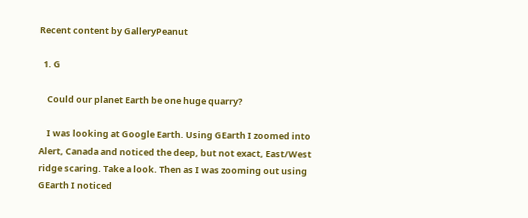Recent content by GalleryPeanut

  1. G

    Could our planet Earth be one huge quarry?

    I was looking at Google Earth. Using GEarth I zoomed into Alert, Canada and noticed the deep, but not exact, East/West ridge scaring. Take a look. Then as I was zooming out using GEarth I noticed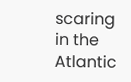scaring in the Atlantic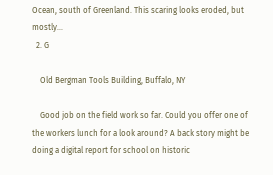Ocean, south of Greenland. This scaring looks eroded, but mostly...
  2. G

    Old Bergman Tools Building, Buffalo, NY

    Good job on the field work so far. Could you offer one of the workers lunch for a look around? A back story might be doing a digital report for school on historic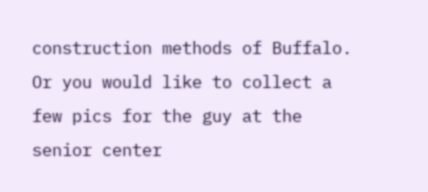construction methods of Buffalo. Or you would like to collect a few pics for the guy at the senior center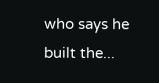who says he built the...